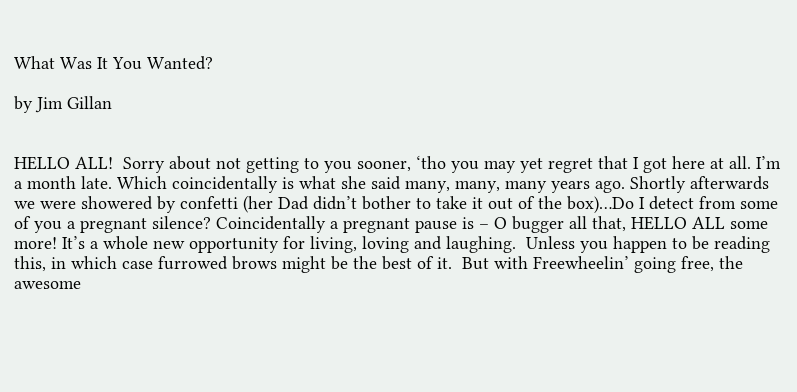What Was It You Wanted?

by Jim Gillan


HELLO ALL!  Sorry about not getting to you sooner, ‘tho you may yet regret that I got here at all. I’m a month late. Which coincidentally is what she said many, many, many years ago. Shortly afterwards we were showered by confetti (her Dad didn’t bother to take it out of the box)…Do I detect from some of you a pregnant silence? Coincidentally a pregnant pause is – O bugger all that, HELLO ALL some more! It’s a whole new opportunity for living, loving and laughing.  Unless you happen to be reading this, in which case furrowed brows might be the best of it.  But with Freewheelin’ going free, the awesome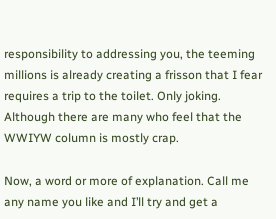responsibility to addressing you, the teeming millions is already creating a frisson that I fear requires a trip to the toilet. Only joking.  Although there are many who feel that the WWIYW column is mostly crap.

Now, a word or more of explanation. Call me any name you like and I’ll try and get a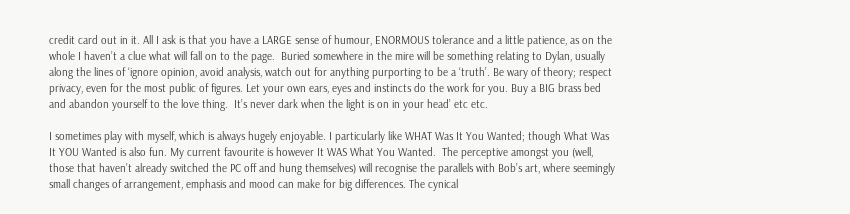credit card out in it. All I ask is that you have a LARGE sense of humour, ENORMOUS tolerance and a little patience, as on the whole I haven’t a clue what will fall on to the page.  Buried somewhere in the mire will be something relating to Dylan, usually along the lines of ‘ignore opinion, avoid analysis, watch out for anything purporting to be a ‘truth’. Be wary of theory; respect privacy, even for the most public of figures. Let your own ears, eyes and instincts do the work for you. Buy a BIG brass bed and abandon yourself to the love thing.  It’s never dark when the light is on in your head’ etc etc.

I sometimes play with myself, which is always hugely enjoyable. I particularly like WHAT Was It You Wanted; though What Was It YOU Wanted is also fun. My current favourite is however It WAS What You Wanted.  The perceptive amongst you (well, those that haven’t already switched the PC off and hung themselves) will recognise the parallels with Bob’s art, where seemingly small changes of arrangement, emphasis and mood can make for big differences. The cynical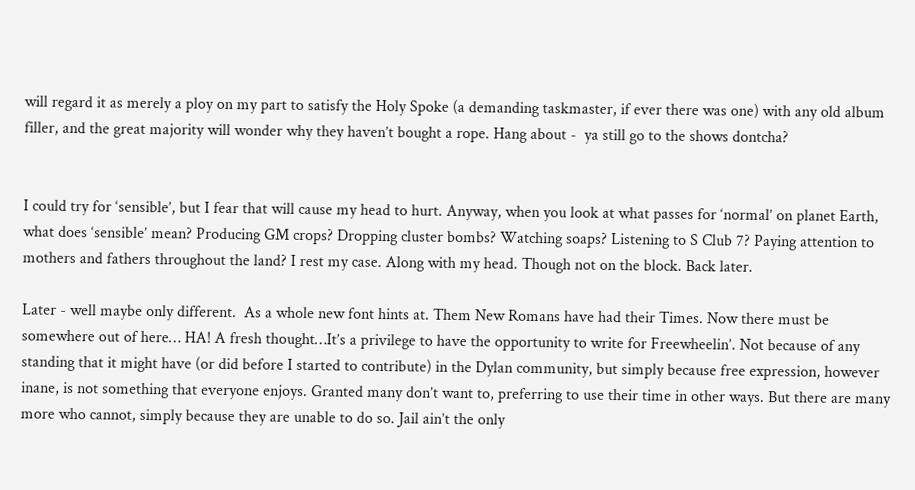will regard it as merely a ploy on my part to satisfy the Holy Spoke (a demanding taskmaster, if ever there was one) with any old album filler, and the great majority will wonder why they haven’t bought a rope. Hang about -  ya still go to the shows dontcha?


I could try for ‘sensible’, but I fear that will cause my head to hurt. Anyway, when you look at what passes for ‘normal’ on planet Earth, what does ‘sensible’ mean? Producing GM crops? Dropping cluster bombs? Watching soaps? Listening to S Club 7? Paying attention to mothers and fathers throughout the land? I rest my case. Along with my head. Though not on the block. Back later.

Later - well maybe only different.  As a whole new font hints at. Them New Romans have had their Times. Now there must be somewhere out of here… HA! A fresh thought…It’s a privilege to have the opportunity to write for Freewheelin’. Not because of any standing that it might have (or did before I started to contribute) in the Dylan community, but simply because free expression, however inane, is not something that everyone enjoys. Granted many don’t want to, preferring to use their time in other ways. But there are many more who cannot, simply because they are unable to do so. Jail ain’t the only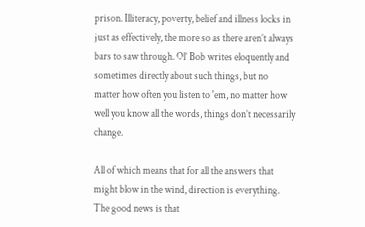prison. Illiteracy, poverty, belief and illness locks in just as effectively, the more so as there aren’t always bars to saw through. Ol’ Bob writes eloquently and sometimes directly about such things, but no matter how often you listen to 'em, no matter how well you know all the words, things don’t necessarily change.

All of which means that for all the answers that might blow in the wind, direction is everything. The good news is that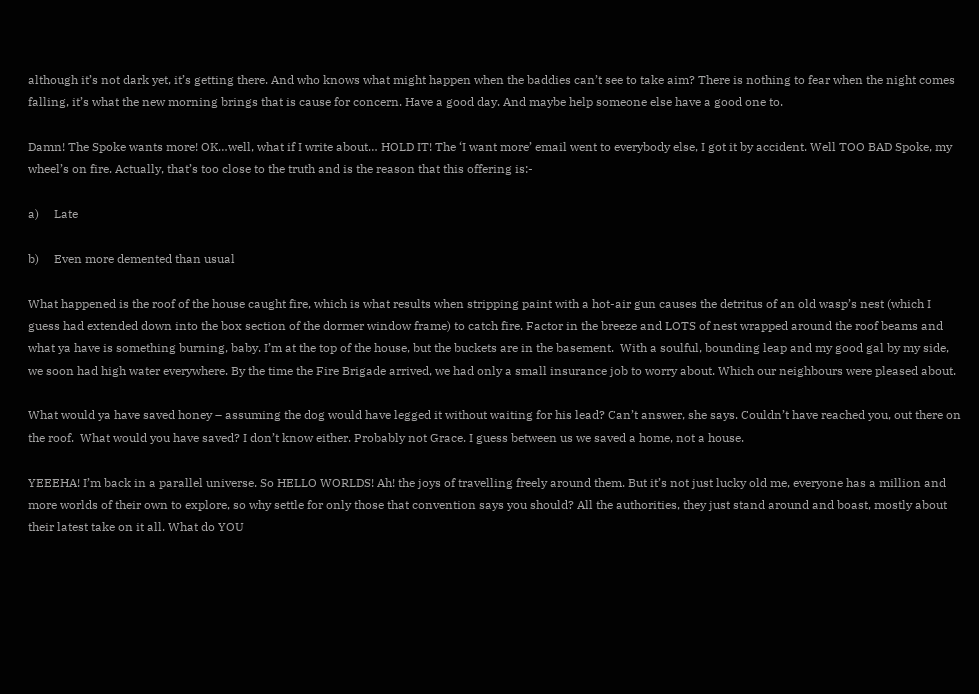although it’s not dark yet, it’s getting there. And who knows what might happen when the baddies can’t see to take aim? There is nothing to fear when the night comes falling, it’s what the new morning brings that is cause for concern. Have a good day. And maybe help someone else have a good one to.

Damn! The Spoke wants more! OK…well, what if I write about… HOLD IT! The ‘I want more’ email went to everybody else, I got it by accident. Well TOO BAD Spoke, my wheel’s on fire. Actually, that’s too close to the truth and is the reason that this offering is:-

a)     Late

b)     Even more demented than usual

What happened is the roof of the house caught fire, which is what results when stripping paint with a hot-air gun causes the detritus of an old wasp’s nest (which I guess had extended down into the box section of the dormer window frame) to catch fire. Factor in the breeze and LOTS of nest wrapped around the roof beams and what ya have is something burning, baby. I’m at the top of the house, but the buckets are in the basement.  With a soulful, bounding leap and my good gal by my side, we soon had high water everywhere. By the time the Fire Brigade arrived, we had only a small insurance job to worry about. Which our neighbours were pleased about.

What would ya have saved honey – assuming the dog would have legged it without waiting for his lead? Can’t answer, she says. Couldn’t have reached you, out there on the roof.  What would you have saved? I don’t know either. Probably not Grace. I guess between us we saved a home, not a house.

YEEEHA! I’m back in a parallel universe. So HELLO WORLDS! Ah! the joys of travelling freely around them. But it’s not just lucky old me, everyone has a million and more worlds of their own to explore, so why settle for only those that convention says you should? All the authorities, they just stand around and boast, mostly about their latest take on it all. What do YOU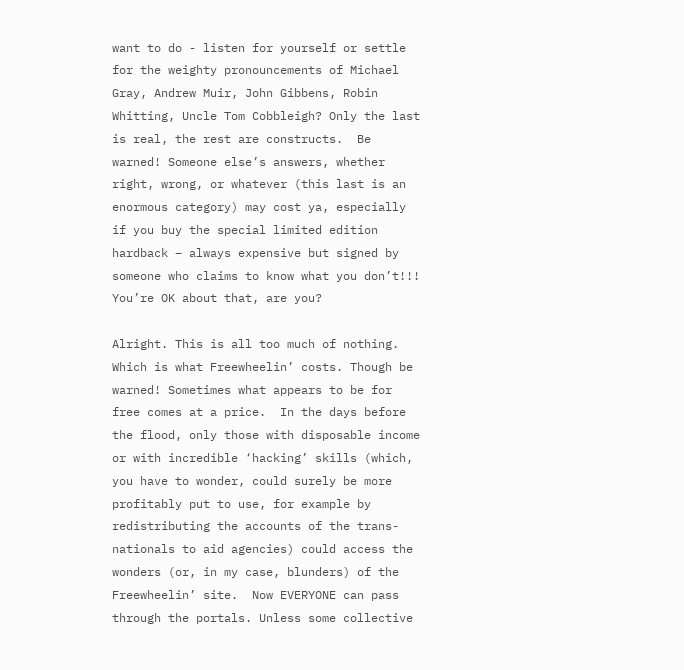want to do - listen for yourself or settle for the weighty pronouncements of Michael Gray, Andrew Muir, John Gibbens, Robin Whitting, Uncle Tom Cobbleigh? Only the last is real, the rest are constructs.  Be warned! Someone else’s answers, whether right, wrong, or whatever (this last is an enormous category) may cost ya, especially if you buy the special limited edition hardback – always expensive but signed by someone who claims to know what you don’t!!! You’re OK about that, are you?

Alright. This is all too much of nothing. Which is what Freewheelin’ costs. Though be warned! Sometimes what appears to be for free comes at a price.  In the days before the flood, only those with disposable income or with incredible ‘hacking’ skills (which, you have to wonder, could surely be more profitably put to use, for example by redistributing the accounts of the trans-nationals to aid agencies) could access the wonders (or, in my case, blunders) of the Freewheelin’ site.  Now EVERYONE can pass through the portals. Unless some collective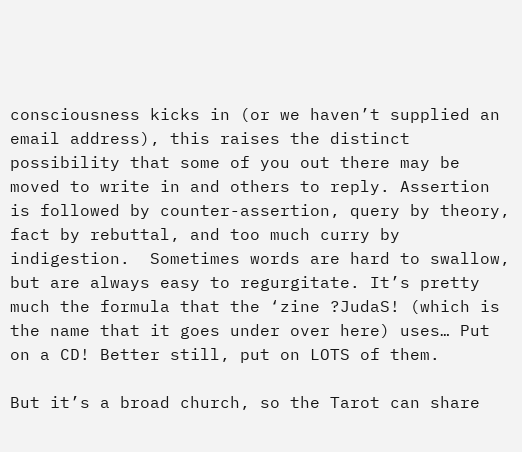consciousness kicks in (or we haven’t supplied an email address), this raises the distinct possibility that some of you out there may be moved to write in and others to reply. Assertion is followed by counter-assertion, query by theory, fact by rebuttal, and too much curry by indigestion.  Sometimes words are hard to swallow, but are always easy to regurgitate. It’s pretty much the formula that the ‘zine ?JudaS! (which is the name that it goes under over here) uses… Put on a CD! Better still, put on LOTS of them.

But it’s a broad church, so the Tarot can share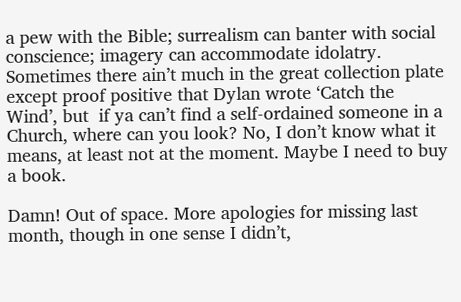a pew with the Bible; surrealism can banter with social conscience; imagery can accommodate idolatry. Sometimes there ain’t much in the great collection plate except proof positive that Dylan wrote ‘Catch the Wind’, but  if ya can’t find a self-ordained someone in a Church, where can you look? No, I don’t know what it means, at least not at the moment. Maybe I need to buy a book.

Damn! Out of space. More apologies for missing last month, though in one sense I didn’t,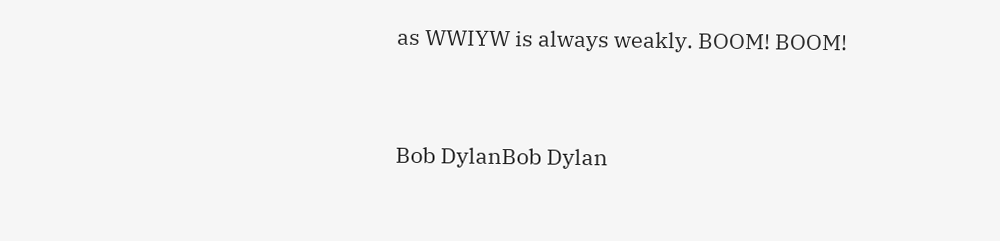as WWIYW is always weakly. BOOM! BOOM!


Bob DylanBob Dylan